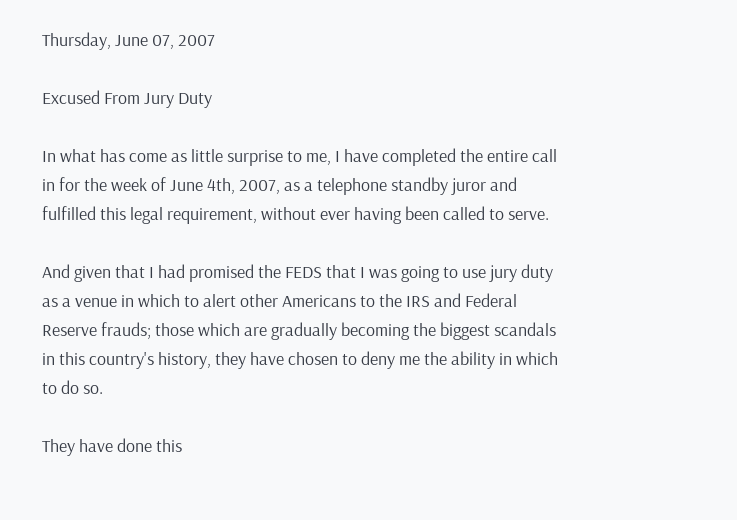Thursday, June 07, 2007

Excused From Jury Duty

In what has come as little surprise to me, I have completed the entire call in for the week of June 4th, 2007, as a telephone standby juror and fulfilled this legal requirement, without ever having been called to serve.

And given that I had promised the FEDS that I was going to use jury duty as a venue in which to alert other Americans to the IRS and Federal Reserve frauds; those which are gradually becoming the biggest scandals in this country's history, they have chosen to deny me the ability in which to do so.

They have done this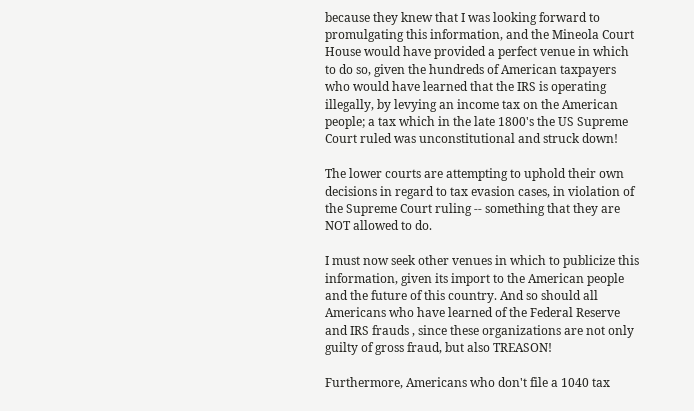because they knew that I was looking forward to promulgating this information, and the Mineola Court House would have provided a perfect venue in which to do so, given the hundreds of American taxpayers who would have learned that the IRS is operating illegally, by levying an income tax on the American people; a tax which in the late 1800's the US Supreme Court ruled was unconstitutional and struck down!

The lower courts are attempting to uphold their own decisions in regard to tax evasion cases, in violation of the Supreme Court ruling -- something that they are NOT allowed to do.

I must now seek other venues in which to publicize this information, given its import to the American people and the future of this country. And so should all Americans who have learned of the Federal Reserve and IRS frauds , since these organizations are not only guilty of gross fraud, but also TREASON!

Furthermore, Americans who don't file a 1040 tax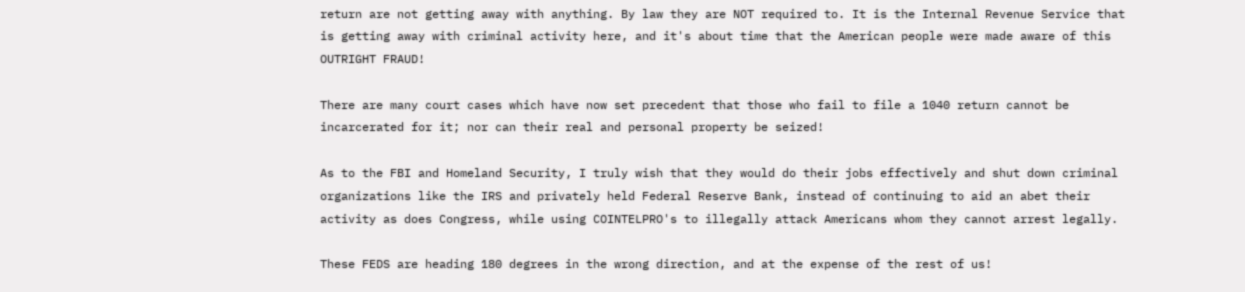return are not getting away with anything. By law they are NOT required to. It is the Internal Revenue Service that is getting away with criminal activity here, and it's about time that the American people were made aware of this OUTRIGHT FRAUD!

There are many court cases which have now set precedent that those who fail to file a 1040 return cannot be incarcerated for it; nor can their real and personal property be seized!

As to the FBI and Homeland Security, I truly wish that they would do their jobs effectively and shut down criminal organizations like the IRS and privately held Federal Reserve Bank, instead of continuing to aid an abet their activity as does Congress, while using COINTELPRO's to illegally attack Americans whom they cannot arrest legally.

These FEDS are heading 180 degrees in the wrong direction, and at the expense of the rest of us!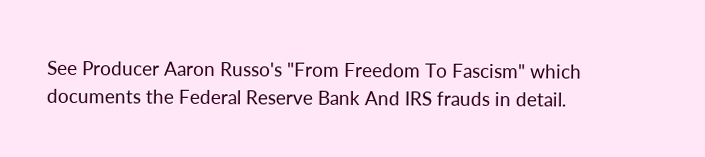See Producer Aaron Russo's "From Freedom To Fascism" which documents the Federal Reserve Bank And IRS frauds in detail.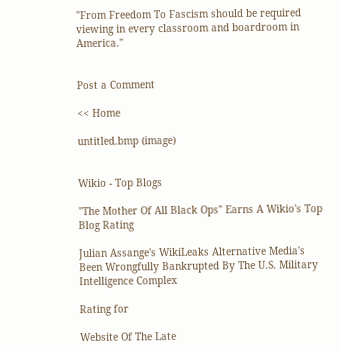"From Freedom To Fascism should be required viewing in every classroom and boardroom in America."


Post a Comment

<< Home

untitled.bmp (image)


Wikio - Top Blogs

"The Mother Of All Black Ops" Earns A Wikio's Top Blog Rating

Julian Assange's WikiLeaks Alternative Media's Been Wrongfully Bankrupted By The U.S. Military Intelligence Complex

Rating for

Website Of The Late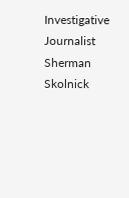Investigative Journalist Sherman Skolnick